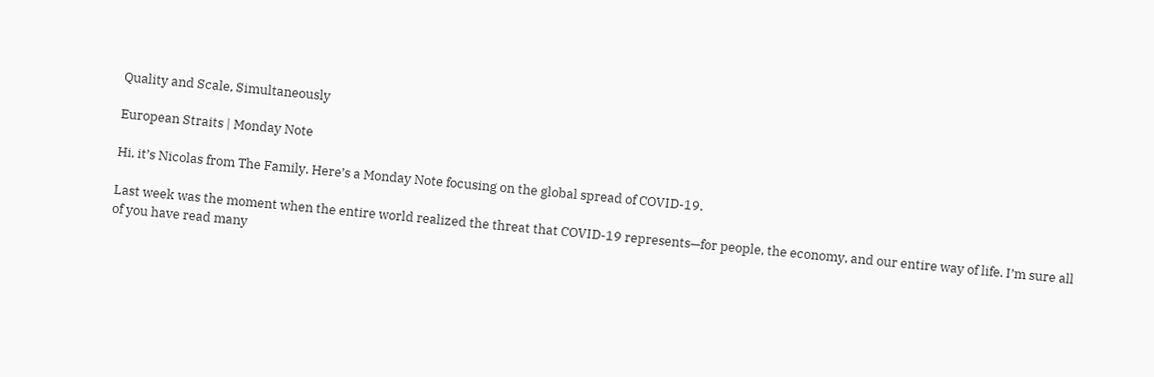Quality and Scale, Simultaneously

European Straits | Monday Note

Hi, it’s Nicolas from The Family. Here’s a Monday Note focusing on the global spread of COVID-19.

Last week was the moment when the entire world realized the threat that COVID-19 represents—for people, the economy, and our entire way of life. I’m sure all of you have read many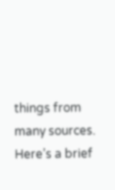things from many sources. Here’s a brief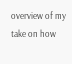overview of my take on how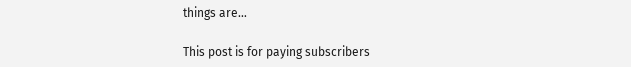things are…

This post is for paying subscribers